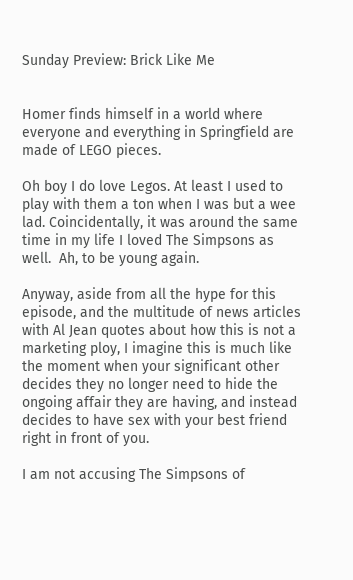Sunday Preview: Brick Like Me


Homer finds himself in a world where everyone and everything in Springfield are made of LEGO pieces.

Oh boy I do love Legos. At least I used to play with them a ton when I was but a wee lad. Coincidentally, it was around the same time in my life I loved The Simpsons as well.  Ah, to be young again.

Anyway, aside from all the hype for this episode, and the multitude of news articles with Al Jean quotes about how this is not a marketing ploy, I imagine this is much like the moment when your significant other decides they no longer need to hide the ongoing affair they are having, and instead decides to have sex with your best friend right in front of you.

I am not accusing The Simpsons of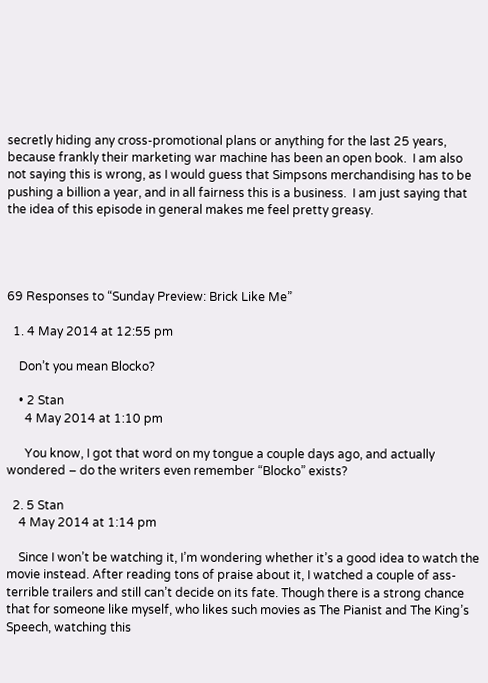secretly hiding any cross-promotional plans or anything for the last 25 years, because frankly their marketing war machine has been an open book.  I am also not saying this is wrong, as I would guess that Simpsons merchandising has to be pushing a billion a year, and in all fairness this is a business.  I am just saying that the idea of this episode in general makes me feel pretty greasy.




69 Responses to “Sunday Preview: Brick Like Me”

  1. 4 May 2014 at 12:55 pm

    Don’t you mean Blocko?

    • 2 Stan
      4 May 2014 at 1:10 pm

      You know, I got that word on my tongue a couple days ago, and actually wondered – do the writers even remember “Blocko” exists?

  2. 5 Stan
    4 May 2014 at 1:14 pm

    Since I won’t be watching it, I’m wondering whether it’s a good idea to watch the movie instead. After reading tons of praise about it, I watched a couple of ass-terrible trailers and still can’t decide on its fate. Though there is a strong chance that for someone like myself, who likes such movies as The Pianist and The King’s Speech, watching this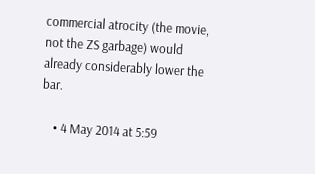commercial atrocity (the movie, not the ZS garbage) would already considerably lower the bar.

    • 4 May 2014 at 5:59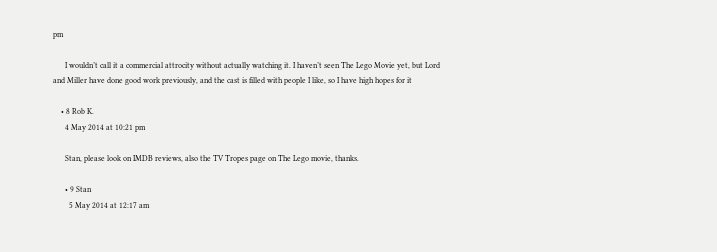pm

      I wouldn’t call it a commercial attrocity without actually watching it. I haven’t seen The Lego Movie yet, but Lord and Miller have done good work previously, and the cast is filled with people I like, so I have high hopes for it

    • 8 Rob K.
      4 May 2014 at 10:21 pm

      Stan, please look on IMDB reviews, also the TV Tropes page on The Lego movie, thanks.

      • 9 Stan
        5 May 2014 at 12:17 am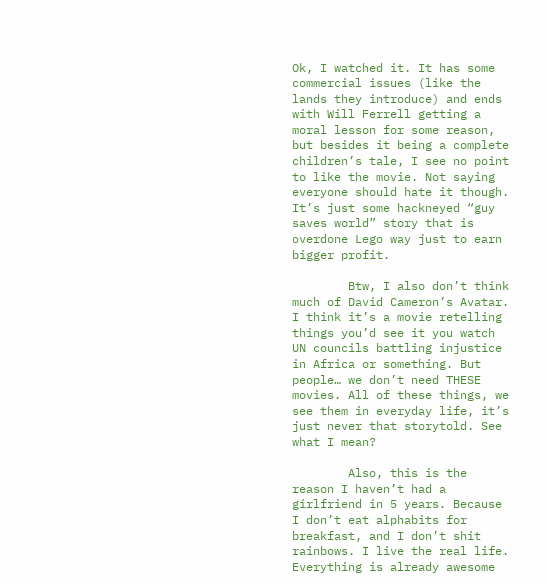Ok, I watched it. It has some commercial issues (like the lands they introduce) and ends with Will Ferrell getting a moral lesson for some reason, but besides it being a complete children’s tale, I see no point to like the movie. Not saying everyone should hate it though. It’s just some hackneyed “guy saves world” story that is overdone Lego way just to earn bigger profit.

        Btw, I also don’t think much of David Cameron’s Avatar. I think it’s a movie retelling things you’d see it you watch UN councils battling injustice in Africa or something. But people… we don’t need THESE movies. All of these things, we see them in everyday life, it’s just never that storytold. See what I mean?

        Also, this is the reason I haven’t had a girlfriend in 5 years. Because I don’t eat alphabits for breakfast, and I don’t shit rainbows. I live the real life. Everything is already awesome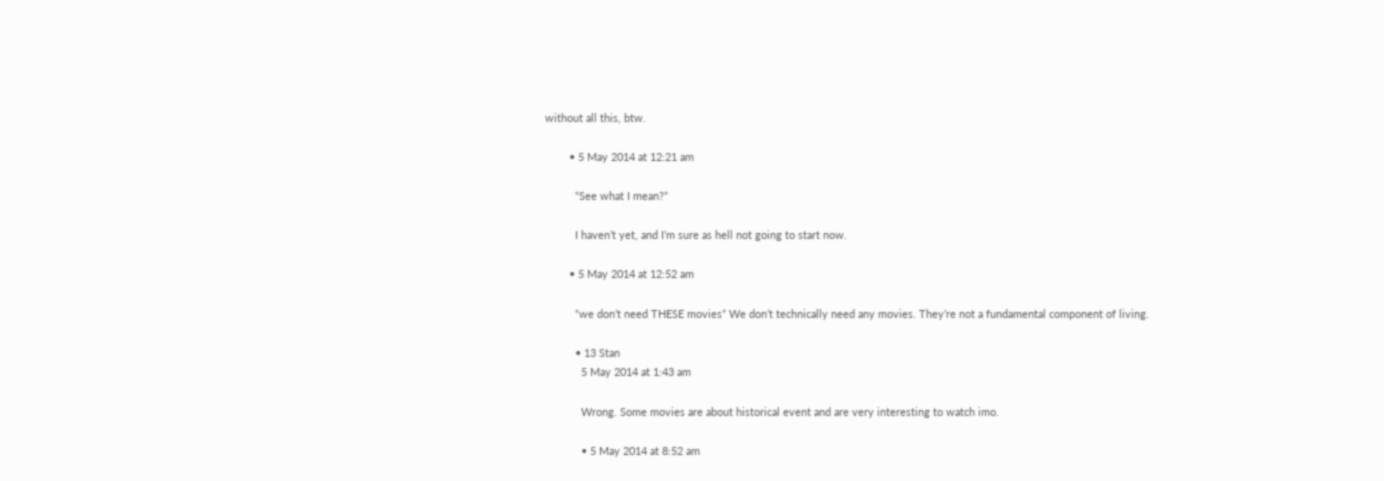without all this, btw.

        • 5 May 2014 at 12:21 am

          “See what I mean?”

          I haven’t yet, and I’m sure as hell not going to start now.

        • 5 May 2014 at 12:52 am

          “we don’t need THESE movies” We don’t technically need any movies. They’re not a fundamental component of living.

          • 13 Stan
            5 May 2014 at 1:43 am

            Wrong. Some movies are about historical event and are very interesting to watch imo.

            • 5 May 2014 at 8:52 am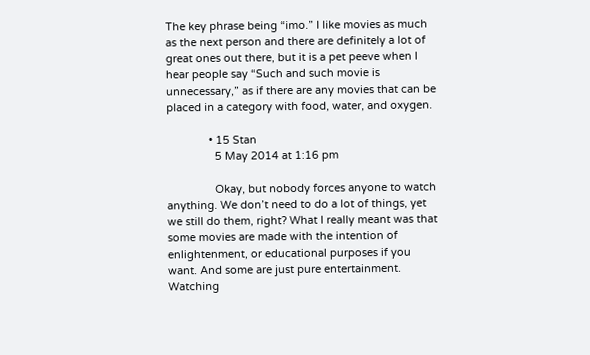The key phrase being “imo.” I like movies as much as the next person and there are definitely a lot of great ones out there, but it is a pet peeve when I hear people say “Such and such movie is unnecessary,” as if there are any movies that can be placed in a category with food, water, and oxygen.

              • 15 Stan
                5 May 2014 at 1:16 pm

                Okay, but nobody forces anyone to watch anything. We don’t need to do a lot of things, yet we still do them, right? What I really meant was that some movies are made with the intention of enlightenment, or educational purposes if you want. And some are just pure entertainment. Watching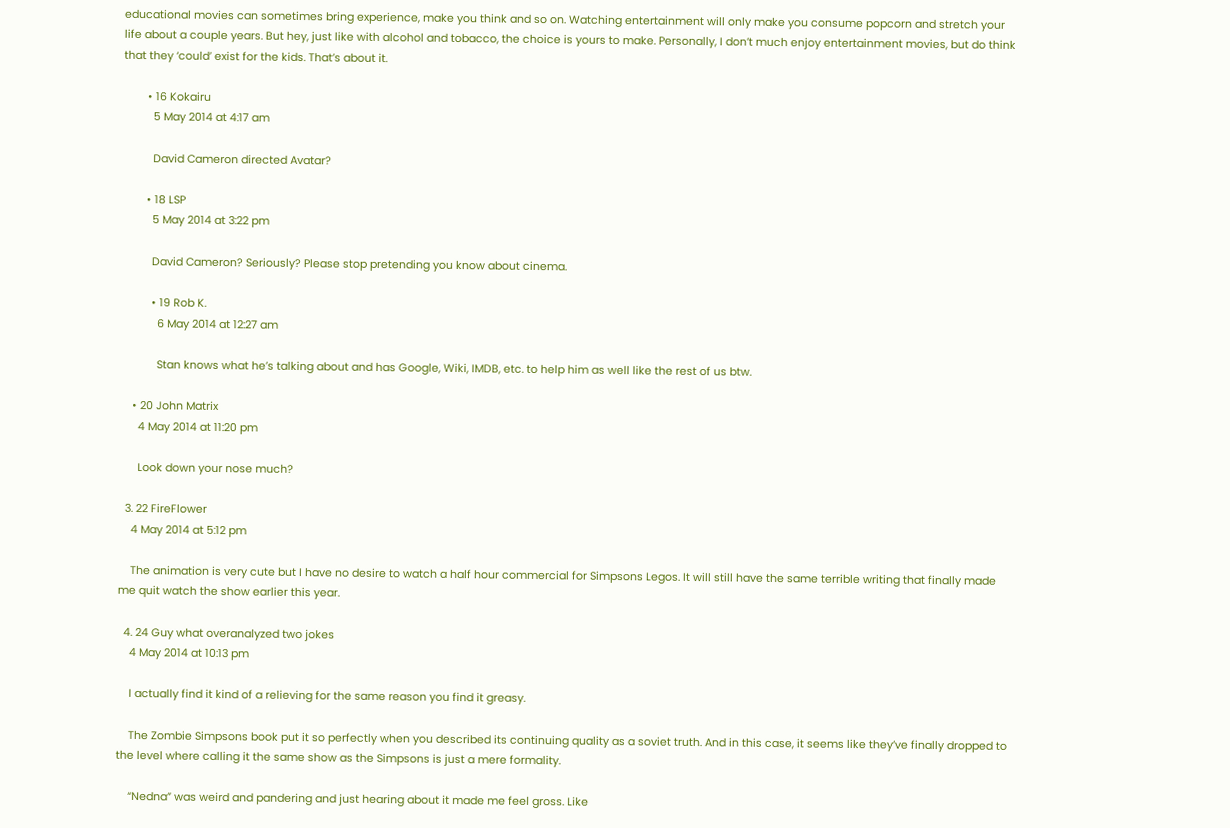educational movies can sometimes bring experience, make you think and so on. Watching entertainment will only make you consume popcorn and stretch your life about a couple years. But hey, just like with alcohol and tobacco, the choice is yours to make. Personally, I don’t much enjoy entertainment movies, but do think that they ‘could’ exist for the kids. That’s about it.

        • 16 Kokairu
          5 May 2014 at 4:17 am

          David Cameron directed Avatar?

        • 18 LSP
          5 May 2014 at 3:22 pm

          David Cameron? Seriously? Please stop pretending you know about cinema.

          • 19 Rob K.
            6 May 2014 at 12:27 am

            Stan knows what he’s talking about and has Google, Wiki, IMDB, etc. to help him as well like the rest of us btw.

    • 20 John Matrix
      4 May 2014 at 11:20 pm

      Look down your nose much?

  3. 22 FireFlower
    4 May 2014 at 5:12 pm

    The animation is very cute but I have no desire to watch a half hour commercial for Simpsons Legos. It will still have the same terrible writing that finally made me quit watch the show earlier this year.

  4. 24 Guy what overanalyzed two jokes
    4 May 2014 at 10:13 pm

    I actually find it kind of a relieving for the same reason you find it greasy.

    The Zombie Simpsons book put it so perfectly when you described its continuing quality as a soviet truth. And in this case, it seems like they’ve finally dropped to the level where calling it the same show as the Simpsons is just a mere formality.

    “Nedna” was weird and pandering and just hearing about it made me feel gross. Like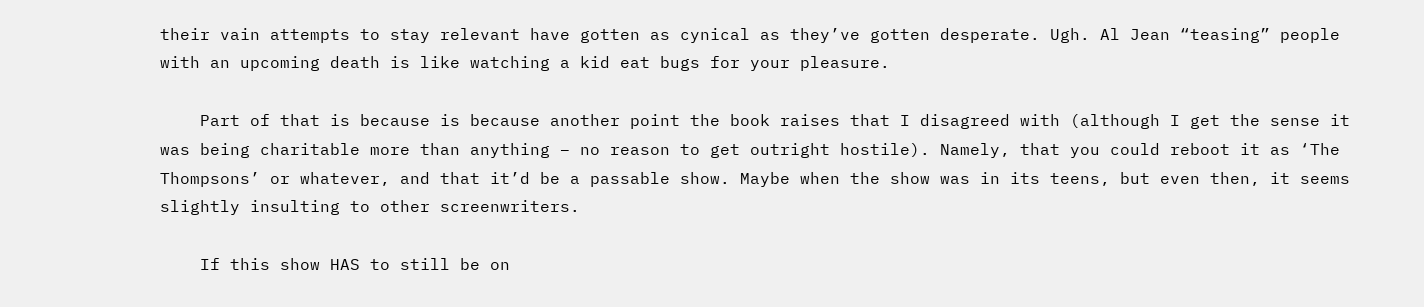their vain attempts to stay relevant have gotten as cynical as they’ve gotten desperate. Ugh. Al Jean “teasing” people with an upcoming death is like watching a kid eat bugs for your pleasure.

    Part of that is because is because another point the book raises that I disagreed with (although I get the sense it was being charitable more than anything – no reason to get outright hostile). Namely, that you could reboot it as ‘The Thompsons’ or whatever, and that it’d be a passable show. Maybe when the show was in its teens, but even then, it seems slightly insulting to other screenwriters.

    If this show HAS to still be on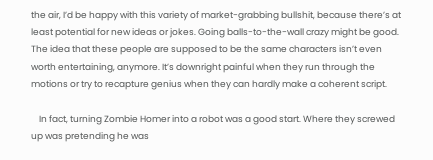the air, I’d be happy with this variety of market-grabbing bullshit, because there’s at least potential for new ideas or jokes. Going balls-to-the-wall crazy might be good. The idea that these people are supposed to be the same characters isn’t even worth entertaining, anymore. It’s downright painful when they run through the motions or try to recapture genius when they can hardly make a coherent script.

    In fact, turning Zombie Homer into a robot was a good start. Where they screwed up was pretending he was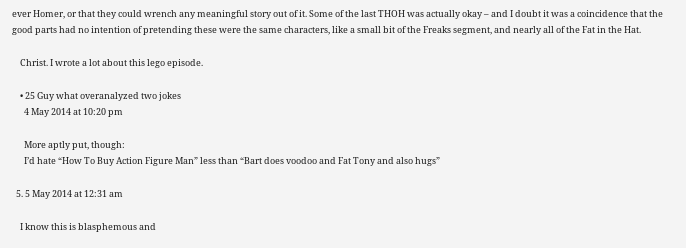ever Homer, or that they could wrench any meaningful story out of it. Some of the last THOH was actually okay – and I doubt it was a coincidence that the good parts had no intention of pretending these were the same characters, like a small bit of the Freaks segment, and nearly all of the Fat in the Hat.

    Christ. I wrote a lot about this lego episode.

    • 25 Guy what overanalyzed two jokes
      4 May 2014 at 10:20 pm

      More aptly put, though:
      I’d hate “How To Buy Action Figure Man” less than “Bart does voodoo and Fat Tony and also hugs”

  5. 5 May 2014 at 12:31 am

    I know this is blasphemous and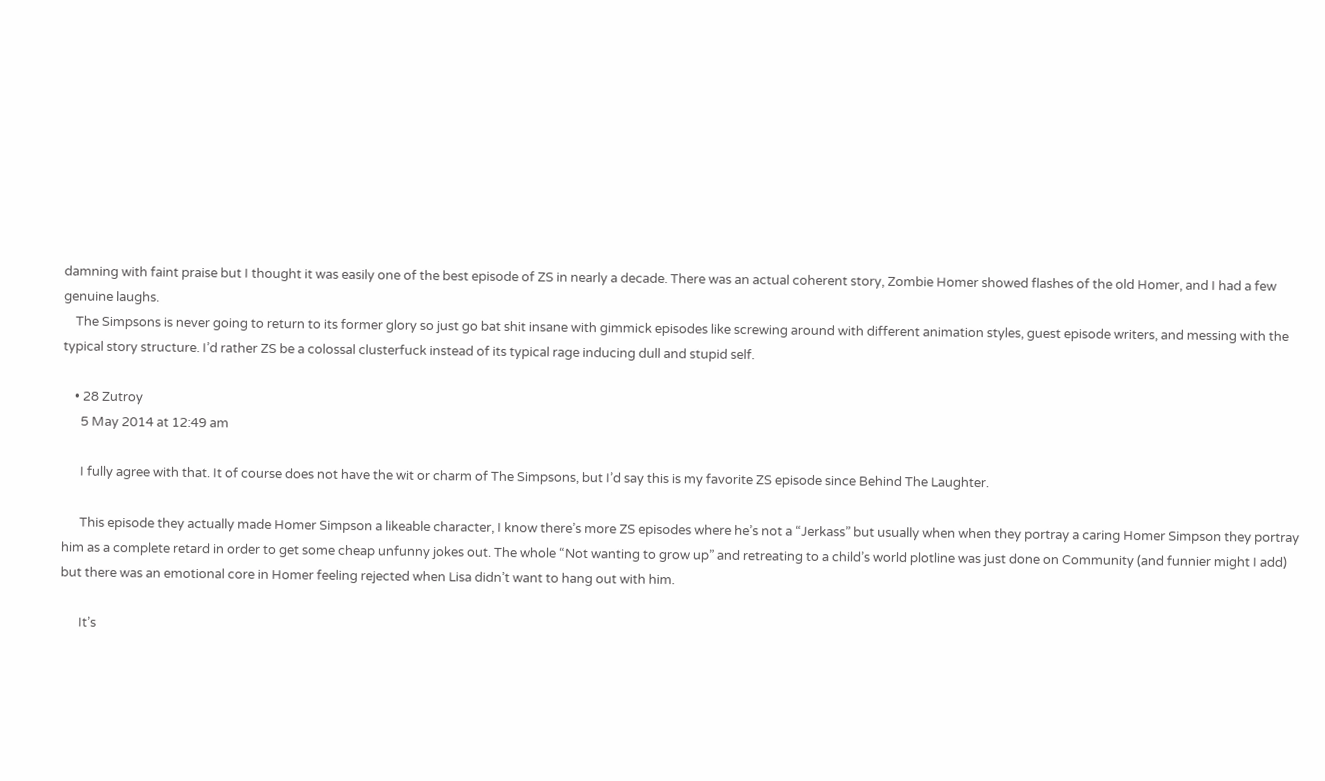damning with faint praise but I thought it was easily one of the best episode of ZS in nearly a decade. There was an actual coherent story, Zombie Homer showed flashes of the old Homer, and I had a few genuine laughs.
    The Simpsons is never going to return to its former glory so just go bat shit insane with gimmick episodes like screwing around with different animation styles, guest episode writers, and messing with the typical story structure. I’d rather ZS be a colossal clusterfuck instead of its typical rage inducing dull and stupid self.

    • 28 Zutroy
      5 May 2014 at 12:49 am

      I fully agree with that. It of course does not have the wit or charm of The Simpsons, but I’d say this is my favorite ZS episode since Behind The Laughter.

      This episode they actually made Homer Simpson a likeable character, I know there’s more ZS episodes where he’s not a “Jerkass” but usually when when they portray a caring Homer Simpson they portray him as a complete retard in order to get some cheap unfunny jokes out. The whole “Not wanting to grow up” and retreating to a child’s world plotline was just done on Community (and funnier might I add) but there was an emotional core in Homer feeling rejected when Lisa didn’t want to hang out with him.

      It’s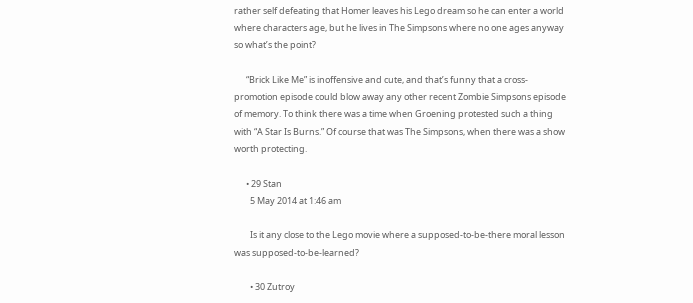rather self defeating that Homer leaves his Lego dream so he can enter a world where characters age, but he lives in The Simpsons where no one ages anyway so what’s the point?

      “Brick Like Me” is inoffensive and cute, and that’s funny that a cross-promotion episode could blow away any other recent Zombie Simpsons episode of memory. To think there was a time when Groening protested such a thing with “A Star Is Burns.” Of course that was The Simpsons, when there was a show worth protecting.

      • 29 Stan
        5 May 2014 at 1:46 am

        Is it any close to the Lego movie where a supposed-to-be-there moral lesson was supposed-to-be-learned?

        • 30 Zutroy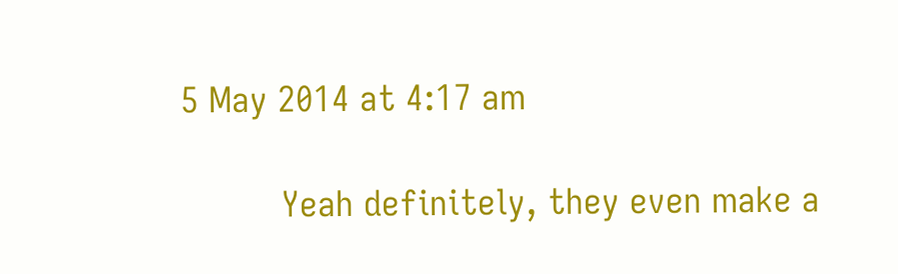5 May 2014 at 4:17 am

          Yeah definitely, they even make a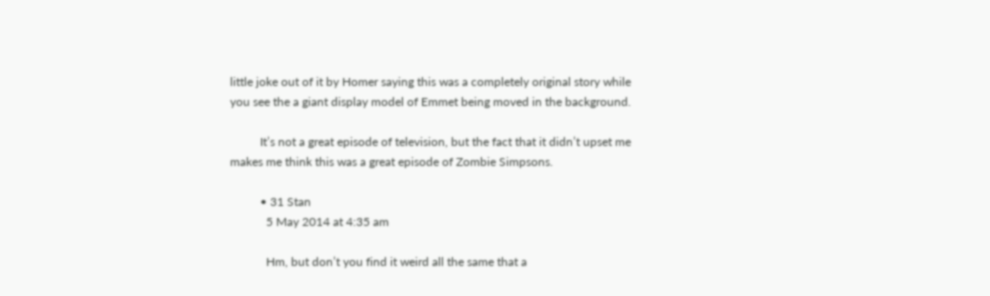little joke out of it by Homer saying this was a completely original story while you see the a giant display model of Emmet being moved in the background.

          It’s not a great episode of television, but the fact that it didn’t upset me makes me think this was a great episode of Zombie Simpsons.

          • 31 Stan
            5 May 2014 at 4:35 am

            Hm, but don’t you find it weird all the same that a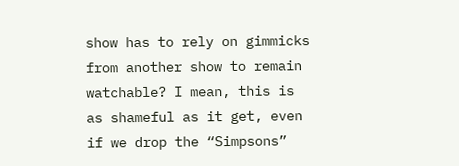show has to rely on gimmicks from another show to remain watchable? I mean, this is as shameful as it get, even if we drop the “Simpsons”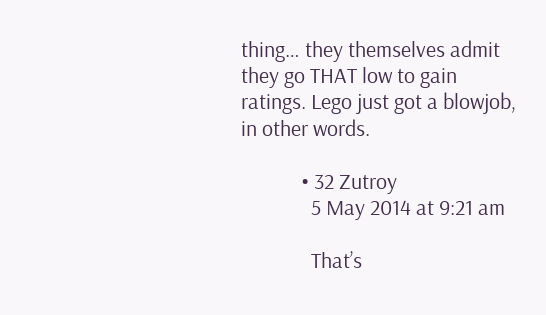thing… they themselves admit they go THAT low to gain ratings. Lego just got a blowjob, in other words.

            • 32 Zutroy
              5 May 2014 at 9:21 am

              That’s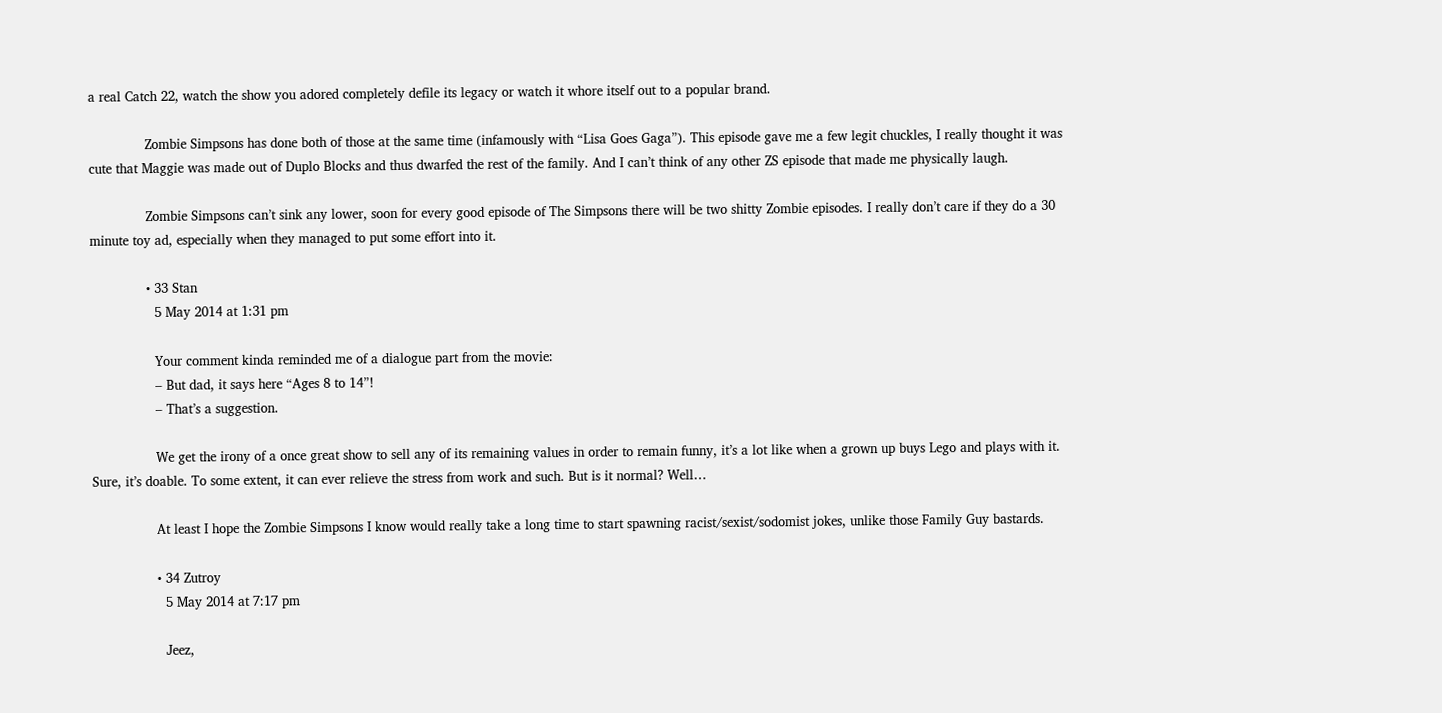a real Catch 22, watch the show you adored completely defile its legacy or watch it whore itself out to a popular brand.

              Zombie Simpsons has done both of those at the same time (infamously with “Lisa Goes Gaga”). This episode gave me a few legit chuckles, I really thought it was cute that Maggie was made out of Duplo Blocks and thus dwarfed the rest of the family. And I can’t think of any other ZS episode that made me physically laugh.

              Zombie Simpsons can’t sink any lower, soon for every good episode of The Simpsons there will be two shitty Zombie episodes. I really don’t care if they do a 30 minute toy ad, especially when they managed to put some effort into it.

              • 33 Stan
                5 May 2014 at 1:31 pm

                Your comment kinda reminded me of a dialogue part from the movie:
                – But dad, it says here “Ages 8 to 14”!
                – That’s a suggestion.

                We get the irony of a once great show to sell any of its remaining values in order to remain funny, it’s a lot like when a grown up buys Lego and plays with it. Sure, it’s doable. To some extent, it can ever relieve the stress from work and such. But is it normal? Well…

                At least I hope the Zombie Simpsons I know would really take a long time to start spawning racist/sexist/sodomist jokes, unlike those Family Guy bastards.

                • 34 Zutroy
                  5 May 2014 at 7:17 pm

                  Jeez,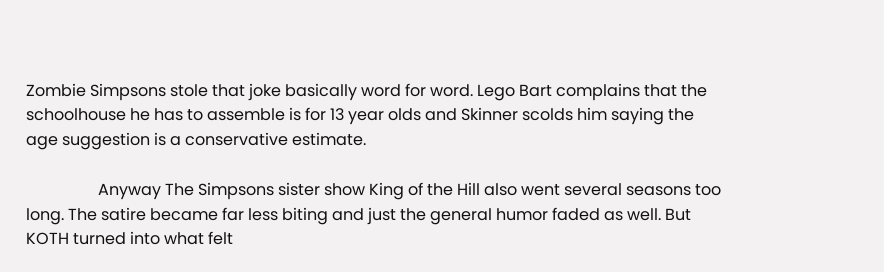Zombie Simpsons stole that joke basically word for word. Lego Bart complains that the schoolhouse he has to assemble is for 13 year olds and Skinner scolds him saying the age suggestion is a conservative estimate.

                  Anyway The Simpsons sister show King of the Hill also went several seasons too long. The satire became far less biting and just the general humor faded as well. But KOTH turned into what felt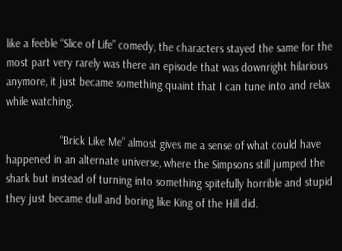like a feeble “Slice of Life” comedy, the characters stayed the same for the most part very rarely was there an episode that was downright hilarious anymore, it just became something quaint that I can tune into and relax while watching.

                  “Brick Like Me” almost gives me a sense of what could have happened in an alternate universe, where the Simpsons still jumped the shark but instead of turning into something spitefully horrible and stupid they just became dull and boring like King of the Hill did.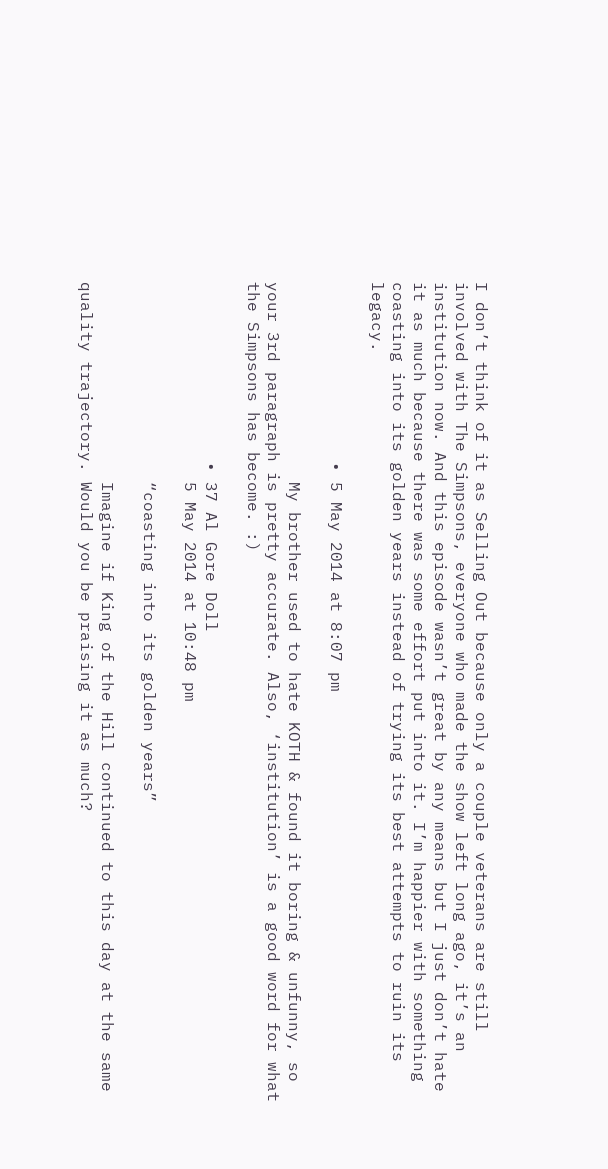I don’t think of it as Selling Out because only a couple veterans are still involved with The Simpsons, everyone who made the show left long ago, it’s an institution now. And this episode wasn’t great by any means but I just don’t hate it as much because there was some effort put into it. I’m happier with something coasting into its golden years instead of trying its best attempts to ruin its legacy.

                  • 5 May 2014 at 8:07 pm

                    My brother used to hate KOTH & found it boring & unfunny, so your 3rd paragraph is pretty accurate. Also, ‘institution’ is a good word for what the Simpsons has become. :)

                  • 37 Al Gore Doll
                    5 May 2014 at 10:48 pm

                    “coasting into its golden years”

                    Imagine if King of the Hill continued to this day at the same quality trajectory. Would you be praising it as much?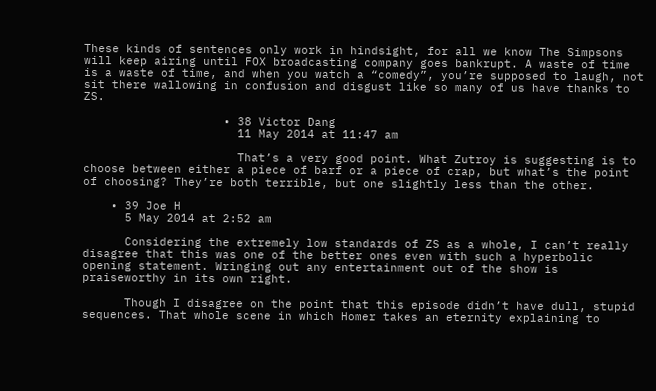These kinds of sentences only work in hindsight, for all we know The Simpsons will keep airing until FOX broadcasting company goes bankrupt. A waste of time is a waste of time, and when you watch a “comedy”, you’re supposed to laugh, not sit there wallowing in confusion and disgust like so many of us have thanks to ZS.

                    • 38 Victor Dang
                      11 May 2014 at 11:47 am

                      That’s a very good point. What Zutroy is suggesting is to choose between either a piece of barf or a piece of crap, but what’s the point of choosing? They’re both terrible, but one slightly less than the other.

    • 39 Joe H
      5 May 2014 at 2:52 am

      Considering the extremely low standards of ZS as a whole, I can’t really disagree that this was one of the better ones even with such a hyperbolic opening statement. Wringing out any entertainment out of the show is praiseworthy in its own right.

      Though I disagree on the point that this episode didn’t have dull, stupid sequences. That whole scene in which Homer takes an eternity explaining to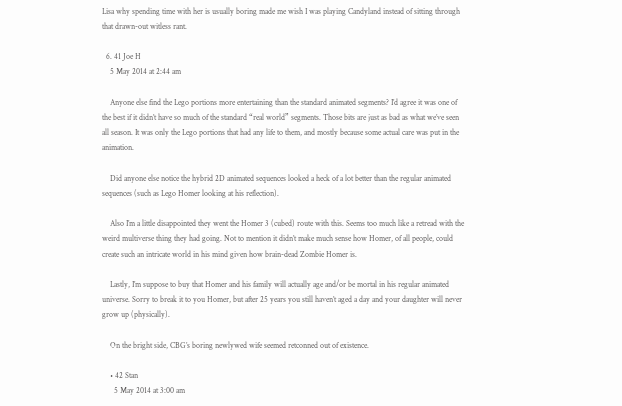Lisa why spending time with her is usually boring made me wish I was playing Candyland instead of sitting through that drawn-out witless rant.

  6. 41 Joe H
    5 May 2014 at 2:44 am

    Anyone else find the Lego portions more entertaining than the standard animated segments? I’d agree it was one of the best if it didn’t have so much of the standard “real world” segments. Those bits are just as bad as what we’ve seen all season. It was only the Lego portions that had any life to them, and mostly because some actual care was put in the animation.

    Did anyone else notice the hybrid 2D animated sequences looked a heck of a lot better than the regular animated sequences (such as Lego Homer looking at his reflection).

    Also I’m a little disappointed they went the Homer 3 (cubed) route with this. Seems too much like a retread with the weird multiverse thing they had going. Not to mention it didn’t make much sense how Homer, of all people, could create such an intricate world in his mind given how brain-dead Zombie Homer is.

    Lastly, I’m suppose to buy that Homer and his family will actually age and/or be mortal in his regular animated universe. Sorry to break it to you Homer, but after 25 years you still haven’t aged a day and your daughter will never grow up (physically).

    On the bright side, CBG’s boring newlywed wife seemed retconned out of existence.

    • 42 Stan
      5 May 2014 at 3:00 am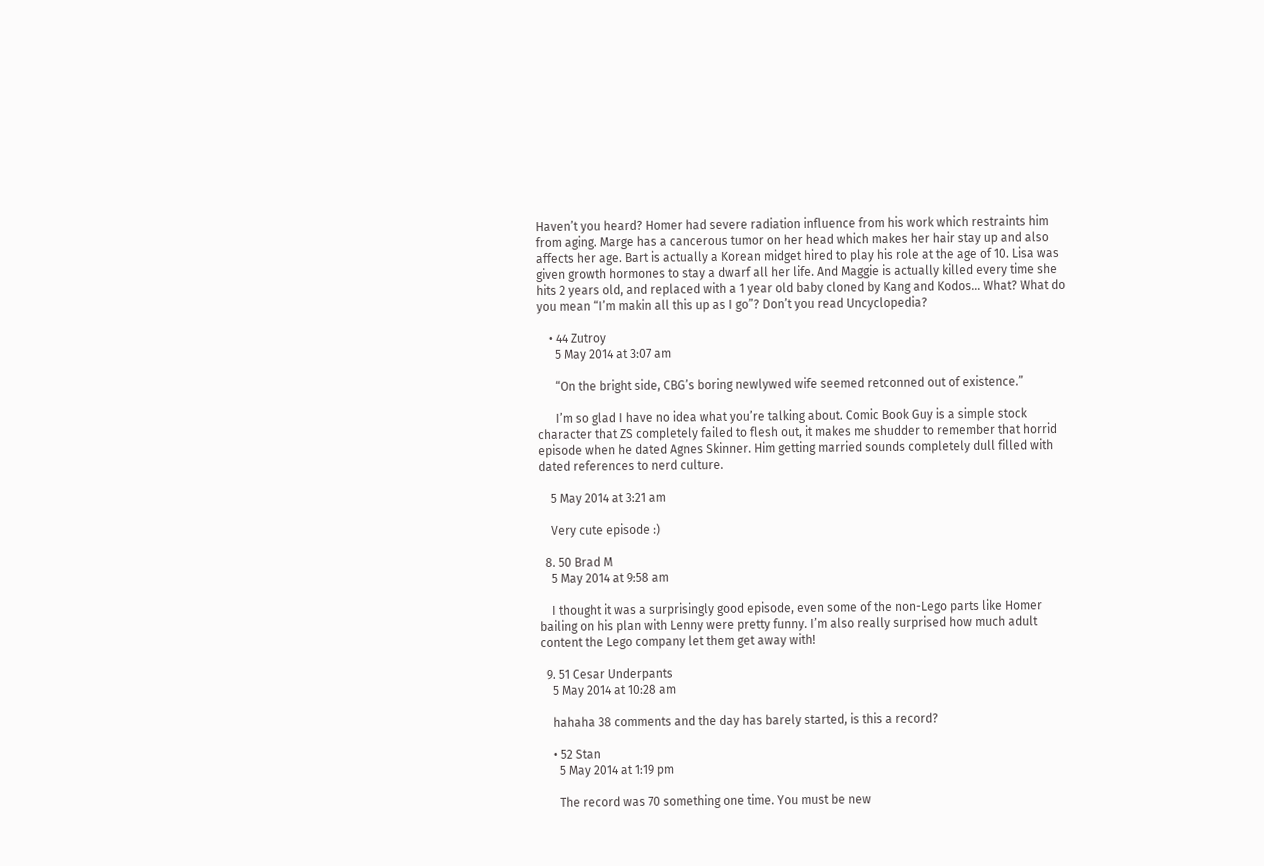Haven’t you heard? Homer had severe radiation influence from his work which restraints him from aging. Marge has a cancerous tumor on her head which makes her hair stay up and also affects her age. Bart is actually a Korean midget hired to play his role at the age of 10. Lisa was given growth hormones to stay a dwarf all her life. And Maggie is actually killed every time she hits 2 years old, and replaced with a 1 year old baby cloned by Kang and Kodos… What? What do you mean “I’m makin all this up as I go”? Don’t you read Uncyclopedia?

    • 44 Zutroy
      5 May 2014 at 3:07 am

      “On the bright side, CBG’s boring newlywed wife seemed retconned out of existence.”

      I’m so glad I have no idea what you’re talking about. Comic Book Guy is a simple stock character that ZS completely failed to flesh out, it makes me shudder to remember that horrid episode when he dated Agnes Skinner. Him getting married sounds completely dull filled with dated references to nerd culture.

    5 May 2014 at 3:21 am

    Very cute episode :)

  8. 50 Brad M
    5 May 2014 at 9:58 am

    I thought it was a surprisingly good episode, even some of the non-Lego parts like Homer bailing on his plan with Lenny were pretty funny. I’m also really surprised how much adult content the Lego company let them get away with!

  9. 51 Cesar Underpants
    5 May 2014 at 10:28 am

    hahaha 38 comments and the day has barely started, is this a record?

    • 52 Stan
      5 May 2014 at 1:19 pm

      The record was 70 something one time. You must be new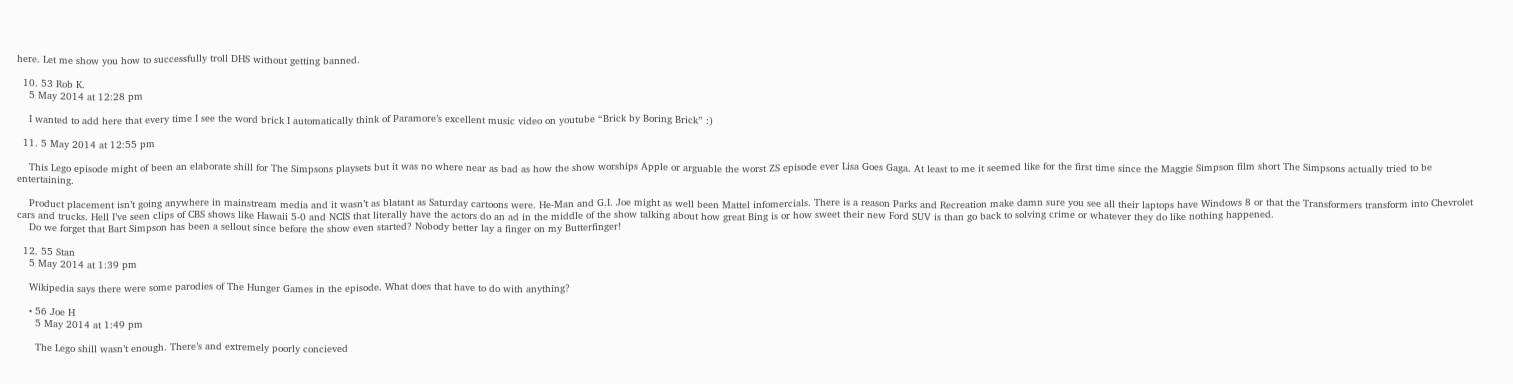here. Let me show you how to successfully troll DHS without getting banned.

  10. 53 Rob K.
    5 May 2014 at 12:28 pm

    I wanted to add here that every time I see the word brick I automatically think of Paramore’s excellent music video on youtube “Brick by Boring Brick” :)

  11. 5 May 2014 at 12:55 pm

    This Lego episode might of been an elaborate shill for The Simpsons playsets but it was no where near as bad as how the show worships Apple or arguable the worst ZS episode ever Lisa Goes Gaga. At least to me it seemed like for the first time since the Maggie Simpson film short The Simpsons actually tried to be entertaining.

    Product placement isn’t going anywhere in mainstream media and it wasn’t as blatant as Saturday cartoons were. He-Man and G.I. Joe might as well been Mattel infomercials. There is a reason Parks and Recreation make damn sure you see all their laptops have Windows 8 or that the Transformers transform into Chevrolet cars and trucks. Hell I’ve seen clips of CBS shows like Hawaii 5-0 and NCIS that literally have the actors do an ad in the middle of the show talking about how great Bing is or how sweet their new Ford SUV is than go back to solving crime or whatever they do like nothing happened.
    Do we forget that Bart Simpson has been a sellout since before the show even started? Nobody better lay a finger on my Butterfinger!

  12. 55 Stan
    5 May 2014 at 1:39 pm

    Wikipedia says there were some parodies of The Hunger Games in the episode. What does that have to do with anything?

    • 56 Joe H
      5 May 2014 at 1:49 pm

      The Lego shill wasn’t enough. There’s and extremely poorly concieved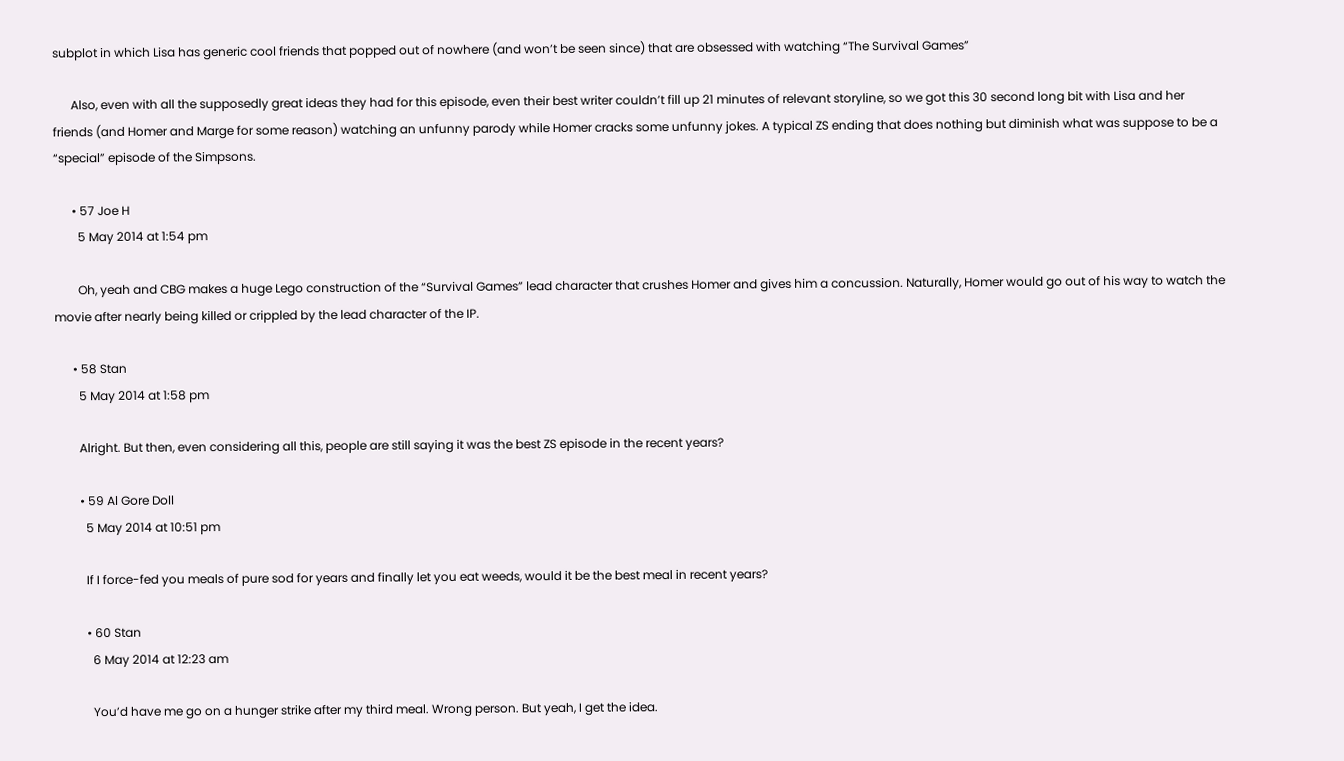subplot in which Lisa has generic cool friends that popped out of nowhere (and won’t be seen since) that are obsessed with watching “The Survival Games”

      Also, even with all the supposedly great ideas they had for this episode, even their best writer couldn’t fill up 21 minutes of relevant storyline, so we got this 30 second long bit with Lisa and her friends (and Homer and Marge for some reason) watching an unfunny parody while Homer cracks some unfunny jokes. A typical ZS ending that does nothing but diminish what was suppose to be a “special” episode of the Simpsons.

      • 57 Joe H
        5 May 2014 at 1:54 pm

        Oh, yeah and CBG makes a huge Lego construction of the “Survival Games” lead character that crushes Homer and gives him a concussion. Naturally, Homer would go out of his way to watch the movie after nearly being killed or crippled by the lead character of the IP.

      • 58 Stan
        5 May 2014 at 1:58 pm

        Alright. But then, even considering all this, people are still saying it was the best ZS episode in the recent years?

        • 59 Al Gore Doll
          5 May 2014 at 10:51 pm

          If I force-fed you meals of pure sod for years and finally let you eat weeds, would it be the best meal in recent years?

          • 60 Stan
            6 May 2014 at 12:23 am

            You’d have me go on a hunger strike after my third meal. Wrong person. But yeah, I get the idea.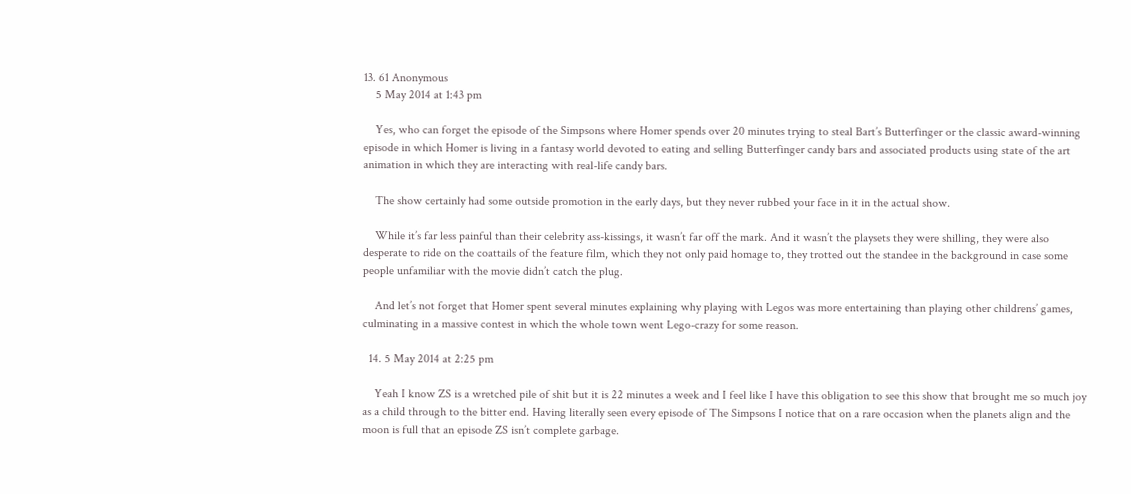13. 61 Anonymous
    5 May 2014 at 1:43 pm

    Yes, who can forget the episode of the Simpsons where Homer spends over 20 minutes trying to steal Bart’s Butterfinger or the classic award-winning episode in which Homer is living in a fantasy world devoted to eating and selling Butterfinger candy bars and associated products using state of the art animation in which they are interacting with real-life candy bars.

    The show certainly had some outside promotion in the early days, but they never rubbed your face in it in the actual show.

    While it’s far less painful than their celebrity ass-kissings, it wasn’t far off the mark. And it wasn’t the playsets they were shilling, they were also desperate to ride on the coattails of the feature film, which they not only paid homage to, they trotted out the standee in the background in case some people unfamiliar with the movie didn’t catch the plug.

    And let’s not forget that Homer spent several minutes explaining why playing with Legos was more entertaining than playing other childrens’ games, culminating in a massive contest in which the whole town went Lego-crazy for some reason.

  14. 5 May 2014 at 2:25 pm

    Yeah I know ZS is a wretched pile of shit but it is 22 minutes a week and I feel like I have this obligation to see this show that brought me so much joy as a child through to the bitter end. Having literally seen every episode of The Simpsons I notice that on a rare occasion when the planets align and the moon is full that an episode ZS isn’t complete garbage.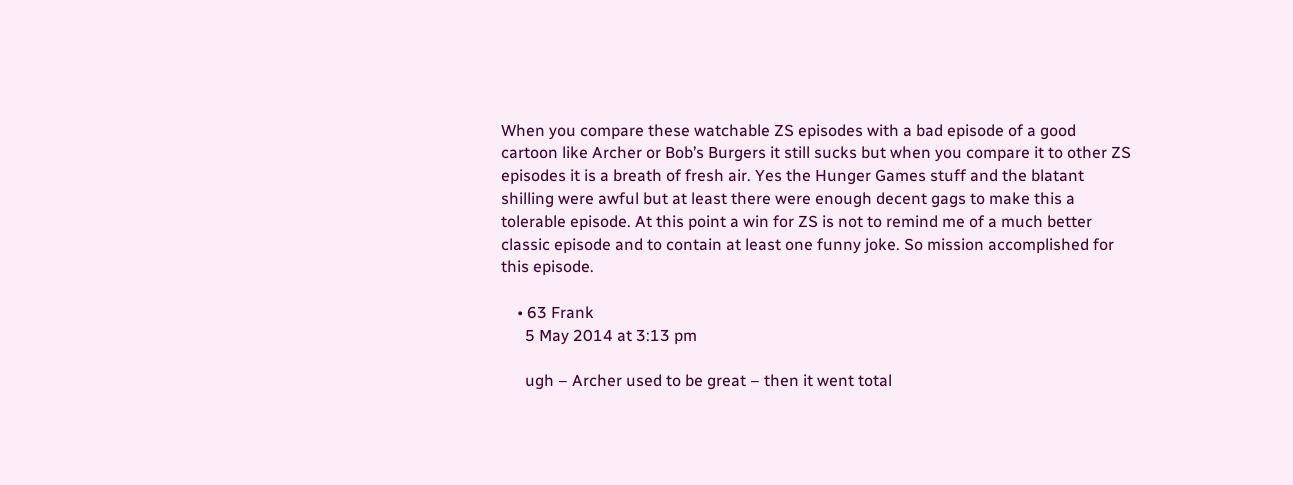When you compare these watchable ZS episodes with a bad episode of a good cartoon like Archer or Bob’s Burgers it still sucks but when you compare it to other ZS episodes it is a breath of fresh air. Yes the Hunger Games stuff and the blatant shilling were awful but at least there were enough decent gags to make this a tolerable episode. At this point a win for ZS is not to remind me of a much better classic episode and to contain at least one funny joke. So mission accomplished for this episode.

    • 63 Frank
      5 May 2014 at 3:13 pm

      ugh – Archer used to be great – then it went total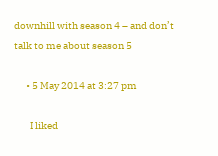downhill with season 4 – and don’t talk to me about season 5

      • 5 May 2014 at 3:27 pm

        I liked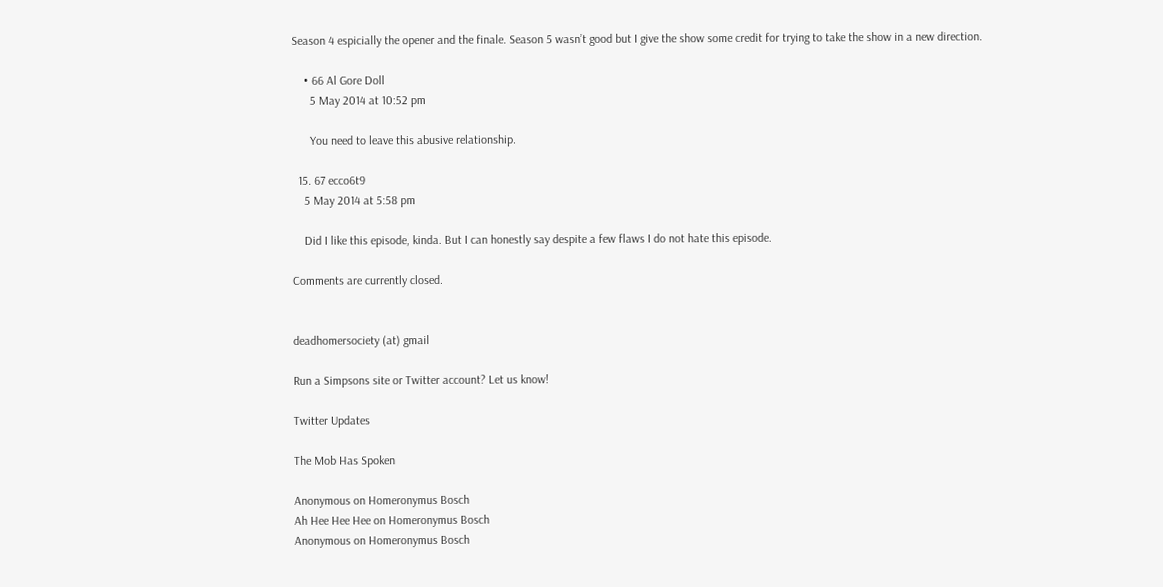Season 4 espicially the opener and the finale. Season 5 wasn’t good but I give the show some credit for trying to take the show in a new direction.

    • 66 Al Gore Doll
      5 May 2014 at 10:52 pm

      You need to leave this abusive relationship.

  15. 67 ecco6t9
    5 May 2014 at 5:58 pm

    Did I like this episode, kinda. But I can honestly say despite a few flaws I do not hate this episode.

Comments are currently closed.


deadhomersociety (at) gmail

Run a Simpsons site or Twitter account? Let us know!

Twitter Updates

The Mob Has Spoken

Anonymous on Homeronymus Bosch
Ah Hee Hee Hee on Homeronymus Bosch
Anonymous on Homeronymus Bosch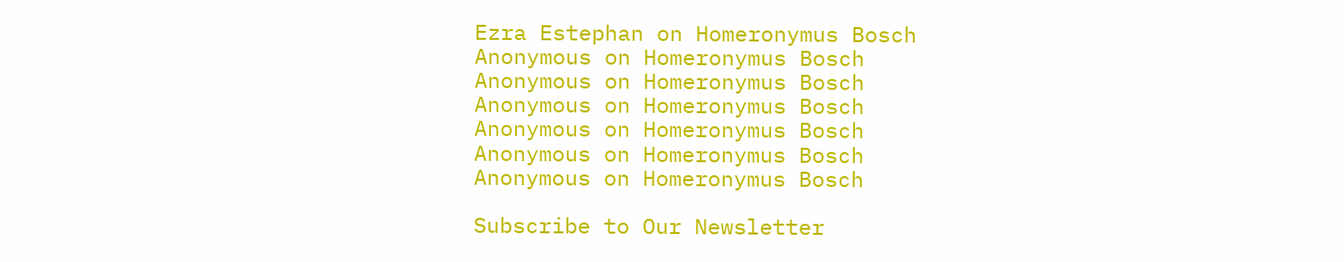Ezra Estephan on Homeronymus Bosch
Anonymous on Homeronymus Bosch
Anonymous on Homeronymus Bosch
Anonymous on Homeronymus Bosch
Anonymous on Homeronymus Bosch
Anonymous on Homeronymus Bosch
Anonymous on Homeronymus Bosch

Subscribe to Our Newsletter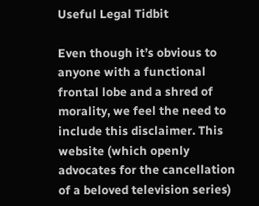Useful Legal Tidbit

Even though it’s obvious to anyone with a functional frontal lobe and a shred of morality, we feel the need to include this disclaimer. This website (which openly advocates for the cancellation of a beloved television series)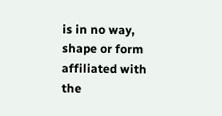is in no way, shape or form affiliated with the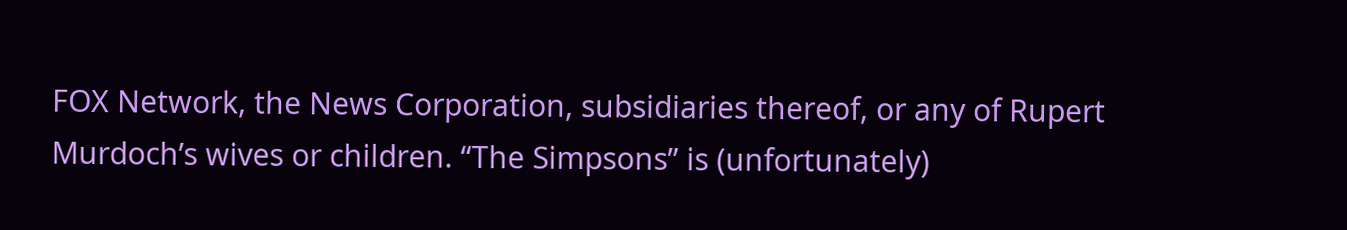FOX Network, the News Corporation, subsidiaries thereof, or any of Rupert Murdoch’s wives or children. “The Simpsons” is (unfortunately)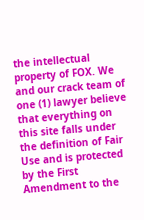the intellectual property of FOX. We and our crack team of one (1) lawyer believe that everything on this site falls under the definition of Fair Use and is protected by the First Amendment to the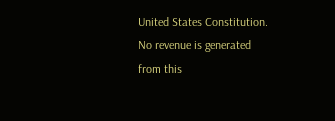United States Constitution. No revenue is generated from this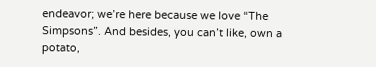endeavor; we’re here because we love “The Simpsons”. And besides, you can’t like, own a potato,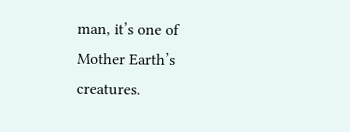man, it’s one of Mother Earth’s creatures.